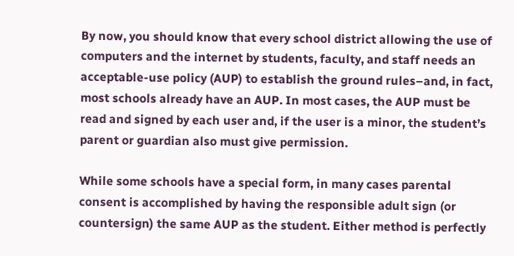By now, you should know that every school district allowing the use of computers and the internet by students, faculty, and staff needs an acceptable-use policy (AUP) to establish the ground rules–and, in fact, most schools already have an AUP. In most cases, the AUP must be read and signed by each user and, if the user is a minor, the student’s parent or guardian also must give permission.

While some schools have a special form, in many cases parental consent is accomplished by having the responsible adult sign (or countersign) the same AUP as the student. Either method is perfectly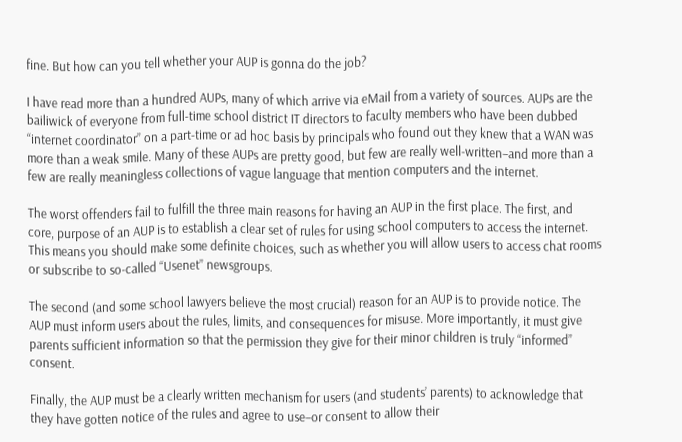fine. But how can you tell whether your AUP is gonna do the job?

I have read more than a hundred AUPs, many of which arrive via eMail from a variety of sources. AUPs are the bailiwick of everyone from full-time school district IT directors to faculty members who have been dubbed “internet coordinator” on a part-time or ad hoc basis by principals who found out they knew that a WAN was more than a weak smile. Many of these AUPs are pretty good, but few are really well-written–and more than a few are really meaningless collections of vague language that mention computers and the internet.

The worst offenders fail to fulfill the three main reasons for having an AUP in the first place. The first, and core, purpose of an AUP is to establish a clear set of rules for using school computers to access the internet. This means you should make some definite choices, such as whether you will allow users to access chat rooms or subscribe to so-called “Usenet” newsgroups.

The second (and some school lawyers believe the most crucial) reason for an AUP is to provide notice. The AUP must inform users about the rules, limits, and consequences for misuse. More importantly, it must give parents sufficient information so that the permission they give for their minor children is truly “informed” consent.

Finally, the AUP must be a clearly written mechanism for users (and students’ parents) to acknowledge that they have gotten notice of the rules and agree to use–or consent to allow their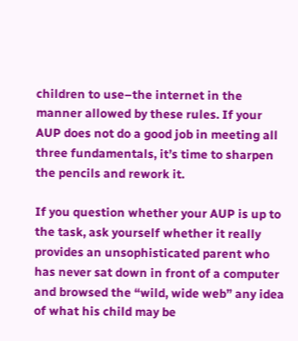children to use–the internet in the manner allowed by these rules. If your AUP does not do a good job in meeting all three fundamentals, it’s time to sharpen the pencils and rework it.

If you question whether your AUP is up to the task, ask yourself whether it really provides an unsophisticated parent who has never sat down in front of a computer and browsed the “wild, wide web” any idea of what his child may be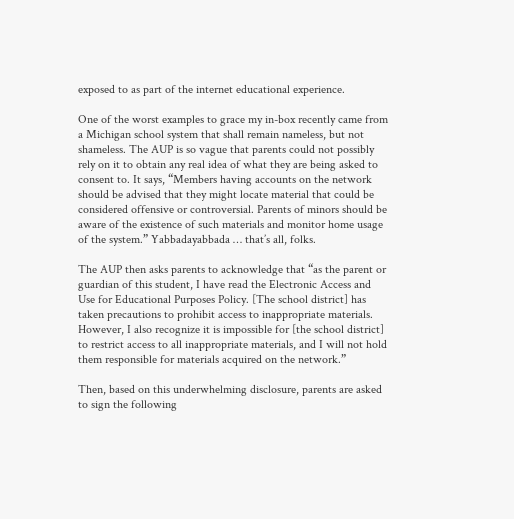exposed to as part of the internet educational experience.

One of the worst examples to grace my in-box recently came from a Michigan school system that shall remain nameless, but not shameless. The AUP is so vague that parents could not possibly rely on it to obtain any real idea of what they are being asked to consent to. It says, “Members having accounts on the network should be advised that they might locate material that could be considered offensive or controversial. Parents of minors should be aware of the existence of such materials and monitor home usage of the system.” Yabbadayabbada … that’s all, folks.

The AUP then asks parents to acknowledge that “as the parent or guardian of this student, I have read the Electronic Access and Use for Educational Purposes Policy. [The school district] has taken precautions to prohibit access to inappropriate materials. However, I also recognize it is impossible for [the school district] to restrict access to all inappropriate materials, and I will not hold them responsible for materials acquired on the network.”

Then, based on this underwhelming disclosure, parents are asked to sign the following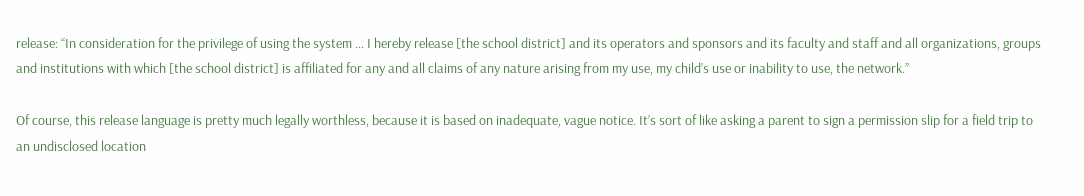release: “In consideration for the privilege of using the system … I hereby release [the school district] and its operators and sponsors and its faculty and staff and all organizations, groups and institutions with which [the school district] is affiliated for any and all claims of any nature arising from my use, my child’s use or inability to use, the network.”

Of course, this release language is pretty much legally worthless, because it is based on inadequate, vague notice. It’s sort of like asking a parent to sign a permission slip for a field trip to an undisclosed location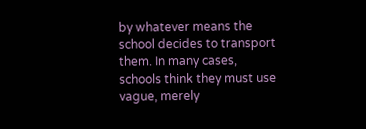by whatever means the school decides to transport them. In many cases, schools think they must use vague, merely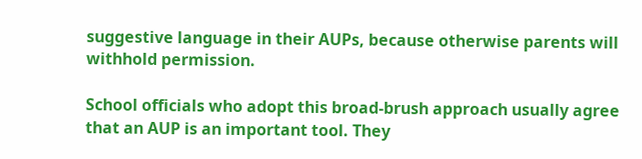suggestive language in their AUPs, because otherwise parents will withhold permission.

School officials who adopt this broad-brush approach usually agree that an AUP is an important tool. They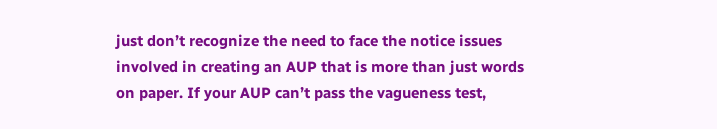just don’t recognize the need to face the notice issues involved in creating an AUP that is more than just words on paper. If your AUP can’t pass the vagueness test,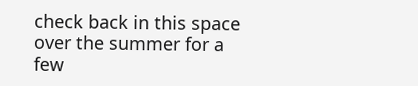check back in this space over the summer for a few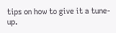tips on how to give it a tune-up.